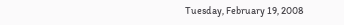Tuesday, February 19, 2008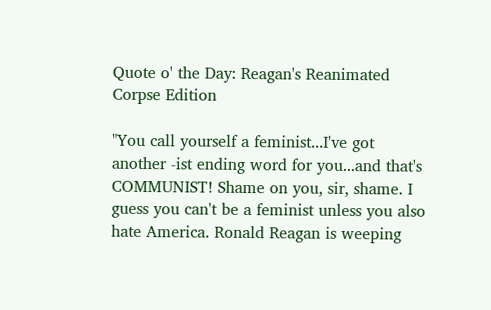Quote o' the Day: Reagan's Reanimated Corpse Edition

"You call yourself a feminist...I've got another -ist ending word for you...and that's COMMUNIST! Shame on you, sir, shame. I guess you can't be a feminist unless you also hate America. Ronald Reagan is weeping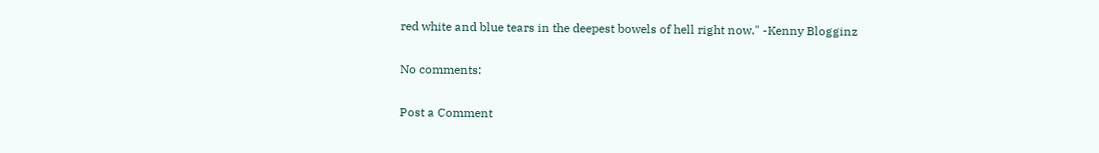red white and blue tears in the deepest bowels of hell right now." -Kenny Blogginz

No comments:

Post a Comment